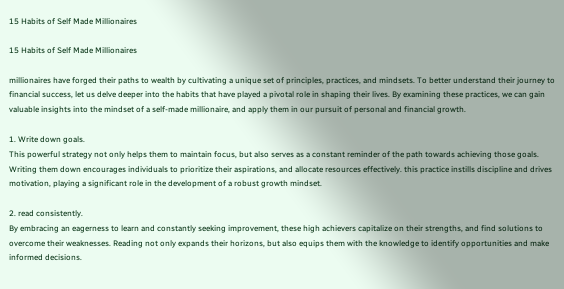15 Habits of Self Made Millionaires

15 Habits of Self Made Millionaires

millionaires have forged their paths to wealth by cultivating a unique set of principles, practices, and mindsets. To better understand their journey to financial success, let us delve deeper into the habits that have played a pivotal role in shaping their lives. By examining these practices, we can gain valuable insights into the mindset of a self-made millionaire, and apply them in our pursuit of personal and financial growth.

1. Write down goals.
This powerful strategy not only helps them to maintain focus, but also serves as a constant reminder of the path towards achieving those goals. Writing them down encourages individuals to prioritize their aspirations, and allocate resources effectively. this practice instills discipline and drives motivation, playing a significant role in the development of a robust growth mindset.

2. read consistently.
By embracing an eagerness to learn and constantly seeking improvement, these high achievers capitalize on their strengths, and find solutions to overcome their weaknesses. Reading not only expands their horizons, but also equips them with the knowledge to identify opportunities and make informed decisions.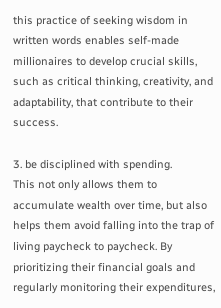this practice of seeking wisdom in written words enables self-made millionaires to develop crucial skills, such as critical thinking, creativity, and adaptability, that contribute to their success.

3. be disciplined with spending.
This not only allows them to accumulate wealth over time, but also helps them avoid falling into the trap of living paycheck to paycheck. By prioritizing their financial goals and regularly monitoring their expenditures,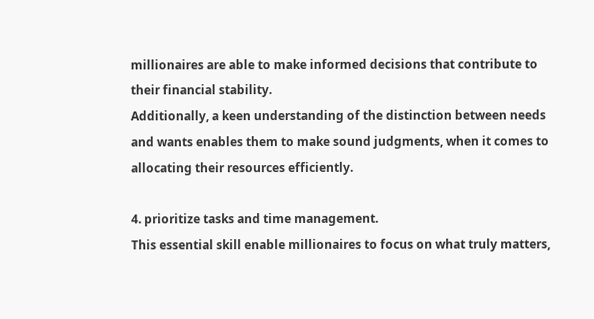millionaires are able to make informed decisions that contribute to their financial stability.
Additionally, a keen understanding of the distinction between needs and wants enables them to make sound judgments, when it comes to allocating their resources efficiently.

4. prioritize tasks and time management.
This essential skill enable millionaires to focus on what truly matters,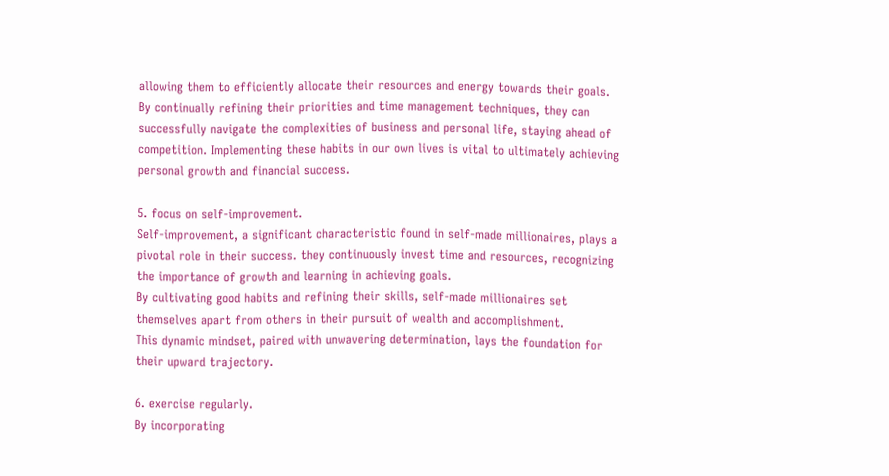allowing them to efficiently allocate their resources and energy towards their goals.
By continually refining their priorities and time management techniques, they can successfully navigate the complexities of business and personal life, staying ahead of competition. Implementing these habits in our own lives is vital to ultimately achieving personal growth and financial success.

5. focus on self-improvement.
Self-improvement, a significant characteristic found in self-made millionaires, plays a pivotal role in their success. they continuously invest time and resources, recognizing the importance of growth and learning in achieving goals.
By cultivating good habits and refining their skills, self-made millionaires set themselves apart from others in their pursuit of wealth and accomplishment.
This dynamic mindset, paired with unwavering determination, lays the foundation for their upward trajectory.

6. exercise regularly.
By incorporating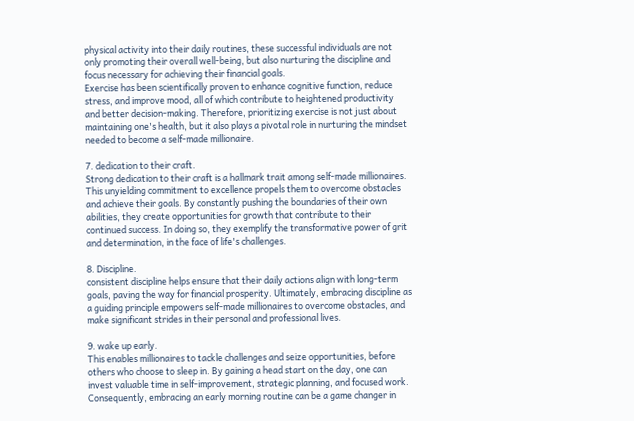physical activity into their daily routines, these successful individuals are not only promoting their overall well-being, but also nurturing the discipline and focus necessary for achieving their financial goals.
Exercise has been scientifically proven to enhance cognitive function, reduce stress, and improve mood, all of which contribute to heightened productivity and better decision-making. Therefore, prioritizing exercise is not just about maintaining one's health, but it also plays a pivotal role in nurturing the mindset needed to become a self-made millionaire.

7. dedication to their craft.
Strong dedication to their craft is a hallmark trait among self-made millionaires.
This unyielding commitment to excellence propels them to overcome obstacles and achieve their goals. By constantly pushing the boundaries of their own abilities, they create opportunities for growth that contribute to their continued success. In doing so, they exemplify the transformative power of grit and determination, in the face of life's challenges.

8. Discipline.
consistent discipline helps ensure that their daily actions align with long-term goals, paving the way for financial prosperity. Ultimately, embracing discipline as a guiding principle empowers self-made millionaires to overcome obstacles, and make significant strides in their personal and professional lives.

9. wake up early.
This enables millionaires to tackle challenges and seize opportunities, before others who choose to sleep in. By gaining a head start on the day, one can invest valuable time in self-improvement, strategic planning, and focused work.
Consequently, embracing an early morning routine can be a game changer in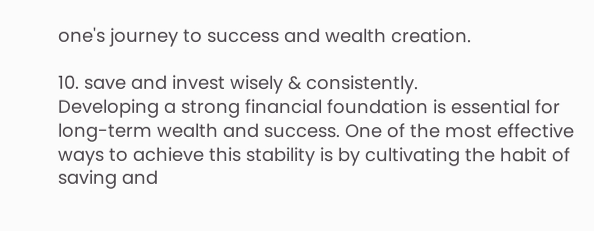one's journey to success and wealth creation.

10. save and invest wisely & consistently.
Developing a strong financial foundation is essential for long-term wealth and success. One of the most effective ways to achieve this stability is by cultivating the habit of saving and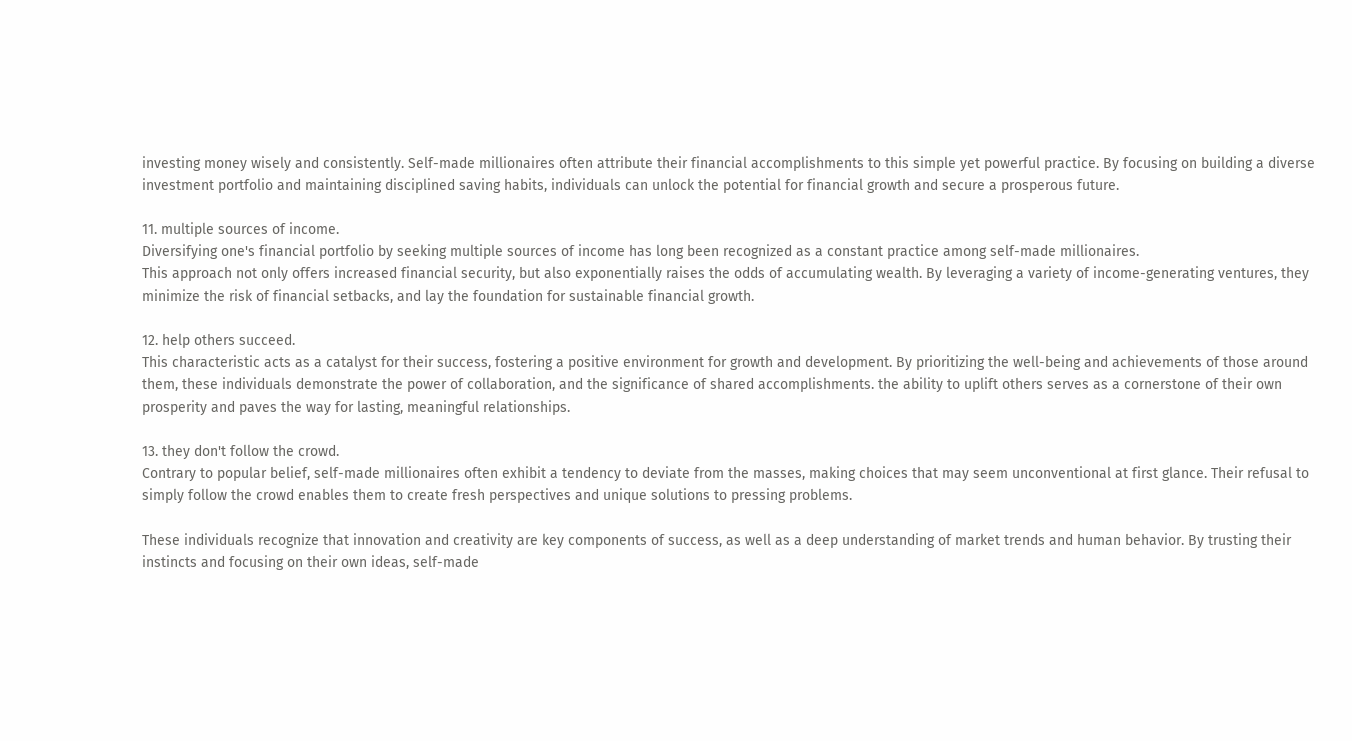investing money wisely and consistently. Self-made millionaires often attribute their financial accomplishments to this simple yet powerful practice. By focusing on building a diverse investment portfolio and maintaining disciplined saving habits, individuals can unlock the potential for financial growth and secure a prosperous future.

11. multiple sources of income.
Diversifying one's financial portfolio by seeking multiple sources of income has long been recognized as a constant practice among self-made millionaires.
This approach not only offers increased financial security, but also exponentially raises the odds of accumulating wealth. By leveraging a variety of income-generating ventures, they minimize the risk of financial setbacks, and lay the foundation for sustainable financial growth.

12. help others succeed.
This characteristic acts as a catalyst for their success, fostering a positive environment for growth and development. By prioritizing the well-being and achievements of those around them, these individuals demonstrate the power of collaboration, and the significance of shared accomplishments. the ability to uplift others serves as a cornerstone of their own prosperity and paves the way for lasting, meaningful relationships.

13. they don't follow the crowd.
Contrary to popular belief, self-made millionaires often exhibit a tendency to deviate from the masses, making choices that may seem unconventional at first glance. Their refusal to simply follow the crowd enables them to create fresh perspectives and unique solutions to pressing problems.

These individuals recognize that innovation and creativity are key components of success, as well as a deep understanding of market trends and human behavior. By trusting their instincts and focusing on their own ideas, self-made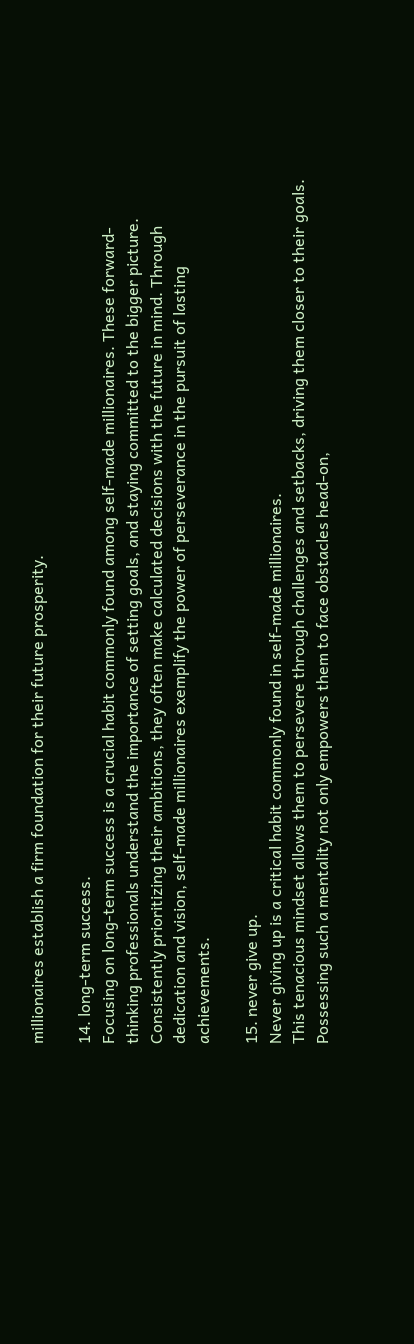millionaires establish a firm foundation for their future prosperity.

14. long-term success.
Focusing on long-term success is a crucial habit commonly found among self-made millionaires. These forward-thinking professionals understand the importance of setting goals, and staying committed to the bigger picture.
Consistently prioritizing their ambitions, they often make calculated decisions with the future in mind. Through dedication and vision, self-made millionaires exemplify the power of perseverance in the pursuit of lasting achievements.

15. never give up.
Never giving up is a critical habit commonly found in self-made millionaires.
This tenacious mindset allows them to persevere through challenges and setbacks, driving them closer to their goals. Possessing such a mentality not only empowers them to face obstacles head-on,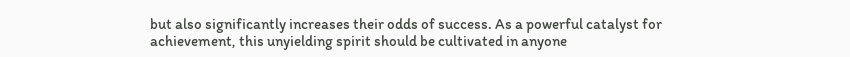but also significantly increases their odds of success. As a powerful catalyst for achievement, this unyielding spirit should be cultivated in anyone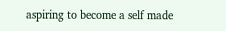aspiring to become a self made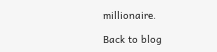millionaire.

Back to blog